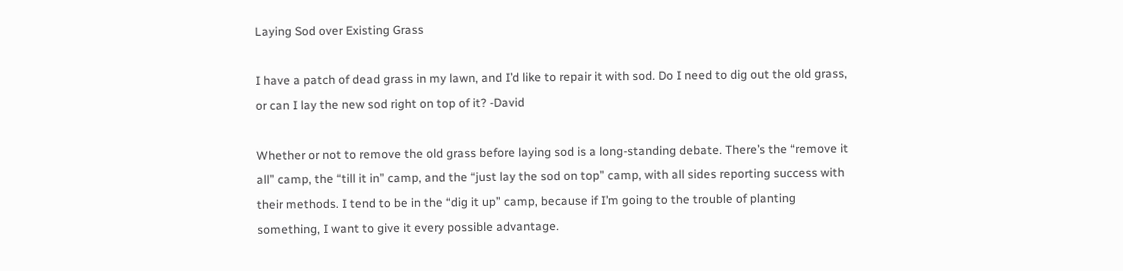Laying Sod over Existing Grass

I have a patch of dead grass in my lawn, and I’d like to repair it with sod. Do I need to dig out the old grass, or can I lay the new sod right on top of it? -David

Whether or not to remove the old grass before laying sod is a long-standing debate. There’s the “remove it all” camp, the “till it in” camp, and the “just lay the sod on top” camp, with all sides reporting success with their methods. I tend to be in the “dig it up” camp, because if I’m going to the trouble of planting something, I want to give it every possible advantage.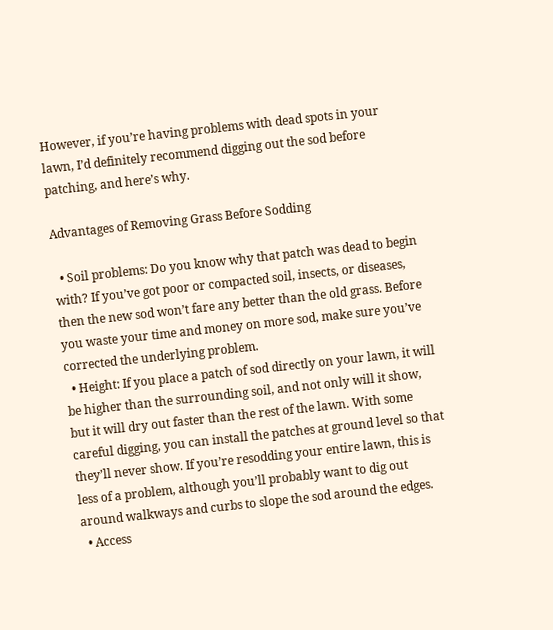However, if you’re having problems with dead spots in your lawn, I’d definitely recommend digging out the sod before patching, and here’s why.

Advantages of Removing Grass Before Sodding

  • Soil problems: Do you know why that patch was dead to begin with? If you’ve got poor or compacted soil, insects, or diseases, then the new sod won’t fare any better than the old grass. Before you waste your time and money on more sod, make sure you’ve corrected the underlying problem.
  • Height: If you place a patch of sod directly on your lawn, it will be higher than the surrounding soil, and not only will it show, but it will dry out faster than the rest of the lawn. With some careful digging, you can install the patches at ground level so that they’ll never show. If you’re resodding your entire lawn, this is less of a problem, although you’ll probably want to dig out around walkways and curbs to slope the sod around the edges.
  • Access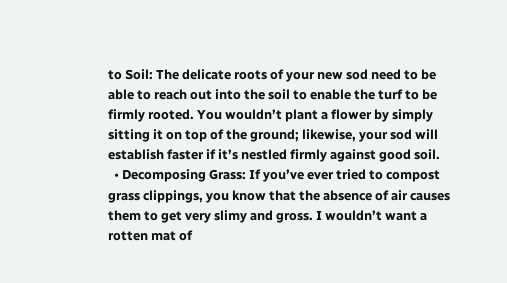to Soil: The delicate roots of your new sod need to be able to reach out into the soil to enable the turf to be firmly rooted. You wouldn’t plant a flower by simply sitting it on top of the ground; likewise, your sod will establish faster if it’s nestled firmly against good soil.
  • Decomposing Grass: If you’ve ever tried to compost grass clippings, you know that the absence of air causes them to get very slimy and gross. I wouldn’t want a rotten mat of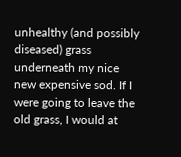unhealthy (and possibly diseased) grass underneath my nice new expensive sod. If I were going to leave the old grass, I would at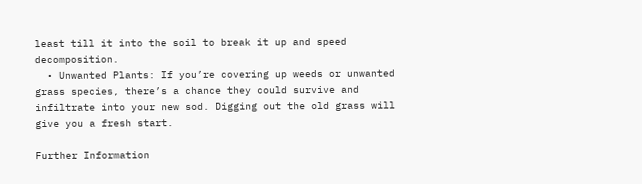least till it into the soil to break it up and speed decomposition.
  • Unwanted Plants: If you’re covering up weeds or unwanted grass species, there’s a chance they could survive and infiltrate into your new sod. Digging out the old grass will give you a fresh start.

Further Information